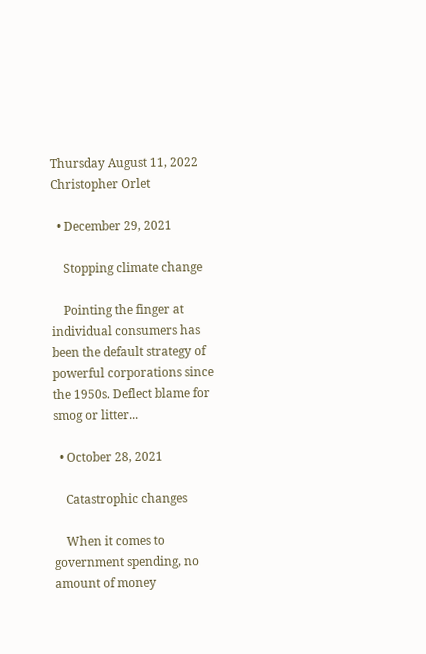Thursday August 11, 2022
Christopher Orlet

  • December 29, 2021

    Stopping climate change

    Pointing the finger at individual consumers has been the default strategy of powerful corporations since the 1950s. Deflect blame for smog or litter...

  • October 28, 2021

    Catastrophic changes

    When it comes to government spending, no amount of money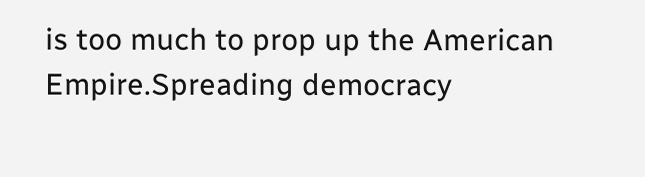is too much to prop up the American Empire.Spreading democracy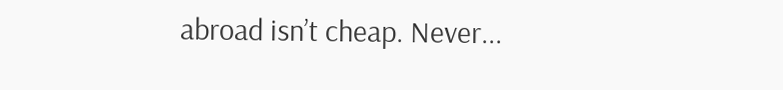abroad isn’t cheap. Never...